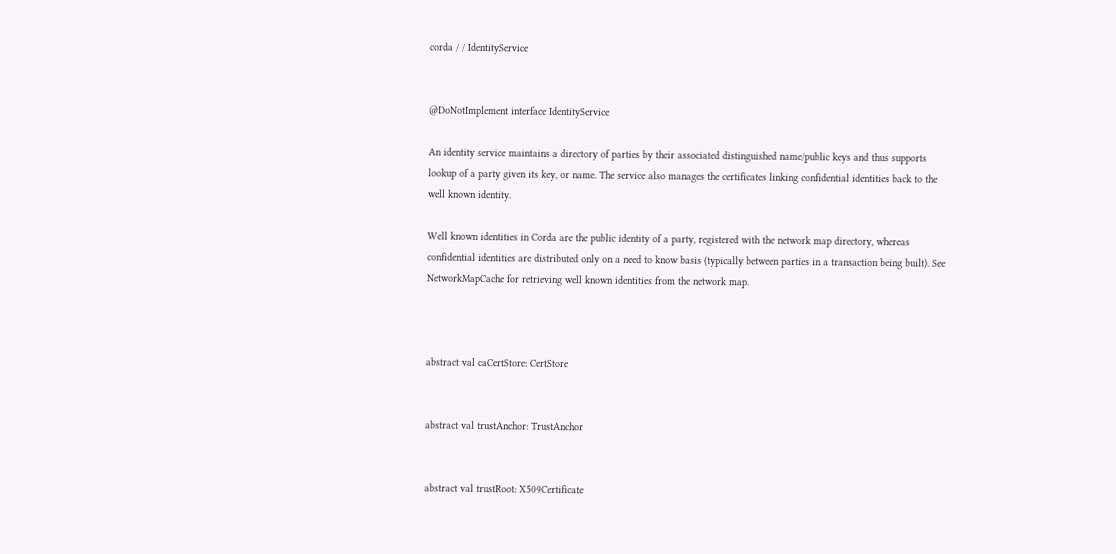corda / / IdentityService


@DoNotImplement interface IdentityService

An identity service maintains a directory of parties by their associated distinguished name/public keys and thus supports lookup of a party given its key, or name. The service also manages the certificates linking confidential identities back to the well known identity.

Well known identities in Corda are the public identity of a party, registered with the network map directory, whereas confidential identities are distributed only on a need to know basis (typically between parties in a transaction being built). See NetworkMapCache for retrieving well known identities from the network map.



abstract val caCertStore: CertStore


abstract val trustAnchor: TrustAnchor


abstract val trustRoot: X509Certificate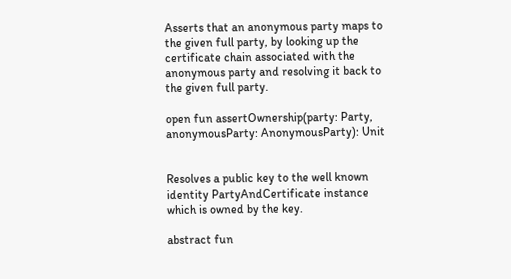Asserts that an anonymous party maps to the given full party, by looking up the certificate chain associated with the anonymous party and resolving it back to the given full party.

open fun assertOwnership(party: Party, anonymousParty: AnonymousParty): Unit


Resolves a public key to the well known identity PartyAndCertificate instance which is owned by the key.

abstract fun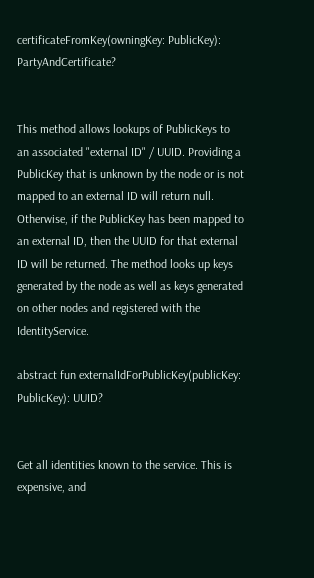certificateFromKey(owningKey: PublicKey): PartyAndCertificate?


This method allows lookups of PublicKeys to an associated "external ID" / UUID. Providing a PublicKey that is unknown by the node or is not mapped to an external ID will return null. Otherwise, if the PublicKey has been mapped to an external ID, then the UUID for that external ID will be returned. The method looks up keys generated by the node as well as keys generated on other nodes and registered with the IdentityService.

abstract fun externalIdForPublicKey(publicKey: PublicKey): UUID?


Get all identities known to the service. This is expensive, and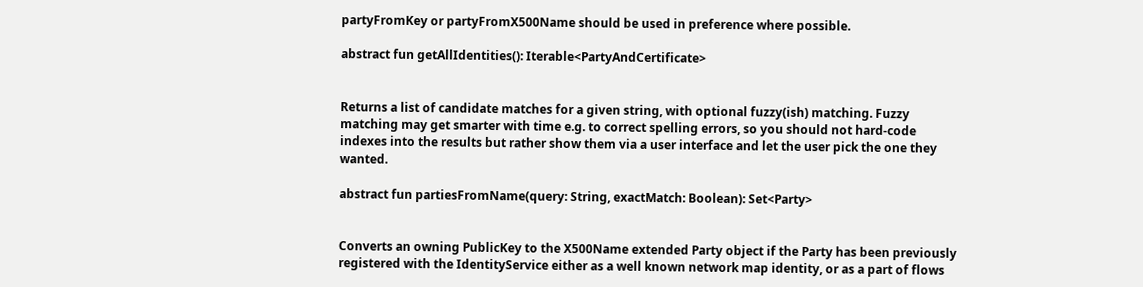partyFromKey or partyFromX500Name should be used in preference where possible.

abstract fun getAllIdentities(): Iterable<PartyAndCertificate>


Returns a list of candidate matches for a given string, with optional fuzzy(ish) matching. Fuzzy matching may get smarter with time e.g. to correct spelling errors, so you should not hard-code indexes into the results but rather show them via a user interface and let the user pick the one they wanted.

abstract fun partiesFromName(query: String, exactMatch: Boolean): Set<Party>


Converts an owning PublicKey to the X500Name extended Party object if the Party has been previously registered with the IdentityService either as a well known network map identity, or as a part of flows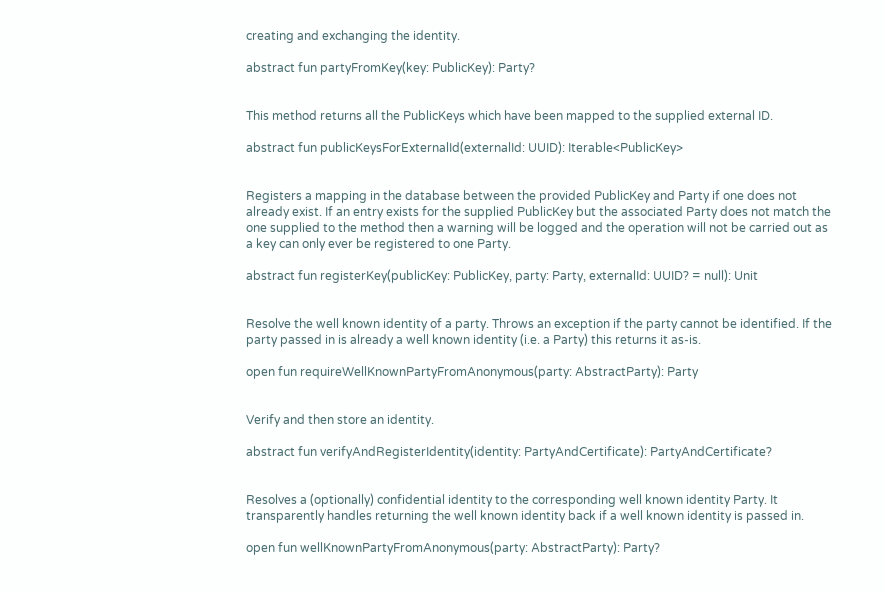creating and exchanging the identity.

abstract fun partyFromKey(key: PublicKey): Party?


This method returns all the PublicKeys which have been mapped to the supplied external ID.

abstract fun publicKeysForExternalId(externalId: UUID): Iterable<PublicKey>


Registers a mapping in the database between the provided PublicKey and Party if one does not already exist. If an entry exists for the supplied PublicKey but the associated Party does not match the one supplied to the method then a warning will be logged and the operation will not be carried out as a key can only ever be registered to one Party.

abstract fun registerKey(publicKey: PublicKey, party: Party, externalId: UUID? = null): Unit


Resolve the well known identity of a party. Throws an exception if the party cannot be identified. If the party passed in is already a well known identity (i.e. a Party) this returns it as-is.

open fun requireWellKnownPartyFromAnonymous(party: AbstractParty): Party


Verify and then store an identity.

abstract fun verifyAndRegisterIdentity(identity: PartyAndCertificate): PartyAndCertificate?


Resolves a (optionally) confidential identity to the corresponding well known identity Party. It transparently handles returning the well known identity back if a well known identity is passed in.

open fun wellKnownPartyFromAnonymous(party: AbstractParty): Party?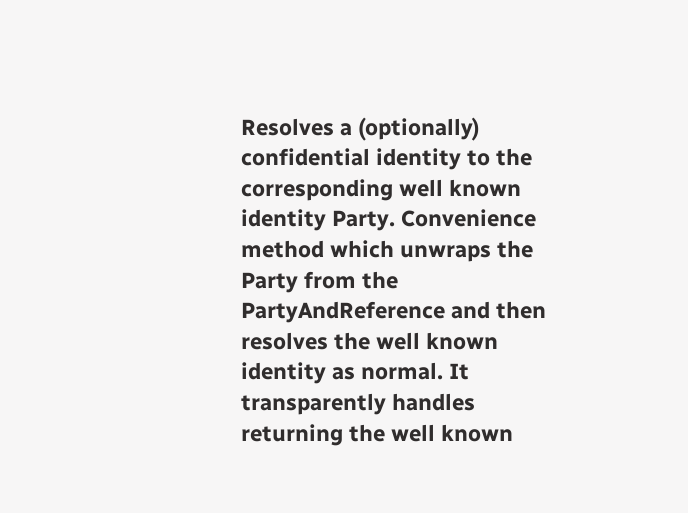Resolves a (optionally) confidential identity to the corresponding well known identity Party. Convenience method which unwraps the Party from the PartyAndReference and then resolves the well known identity as normal. It transparently handles returning the well known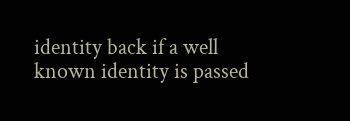identity back if a well known identity is passed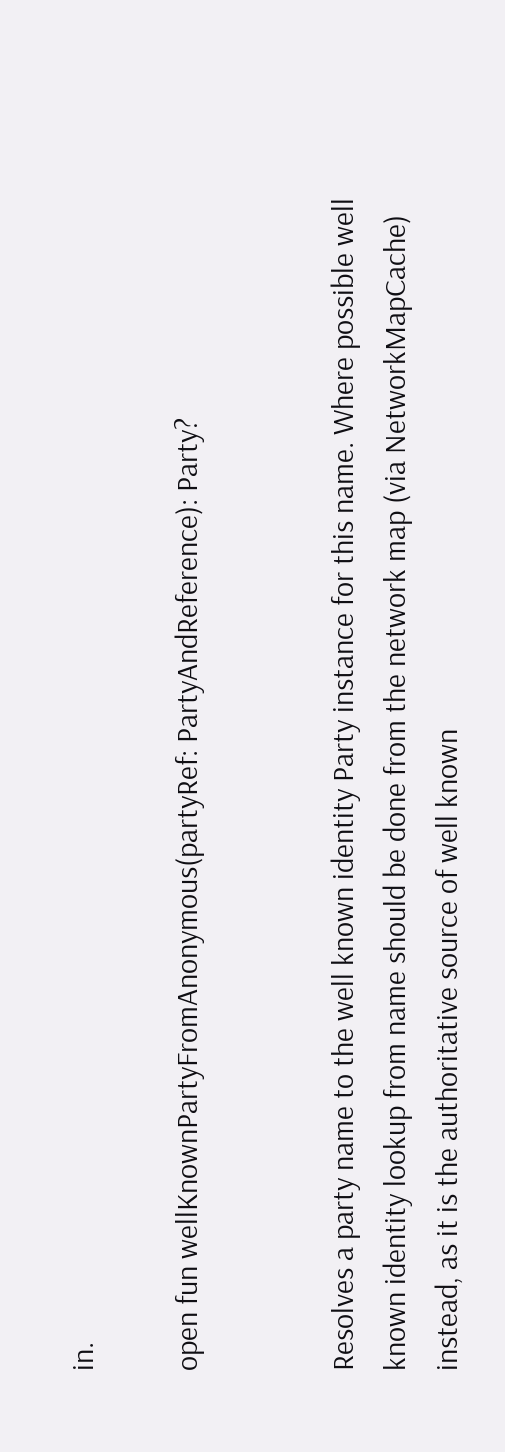in.

open fun wellKnownPartyFromAnonymous(partyRef: PartyAndReference): Party?


Resolves a party name to the well known identity Party instance for this name. Where possible well known identity lookup from name should be done from the network map (via NetworkMapCache) instead, as it is the authoritative source of well known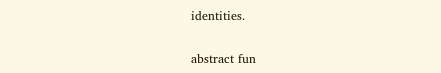identities.

abstract fun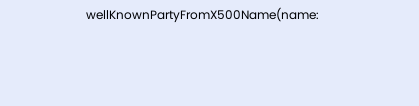wellKnownPartyFromX500Name(name: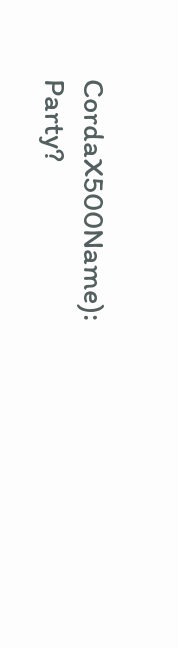CordaX500Name): Party?